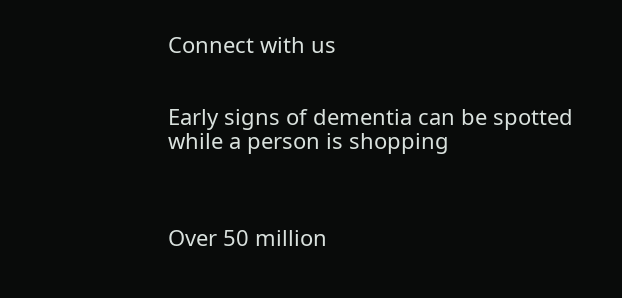Connect with us


Early signs of dementia can be spotted while a person is shopping



Over 50 million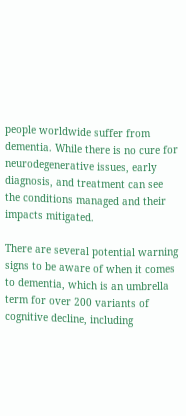people worldwide suffer from dementia. While there is no cure for neurodegenerative issues, early diagnosis, and treatment can see the conditions managed and their impacts mitigated.

There are several potential warning signs to be aware of when it comes to dementia, which is an umbrella term for over 200 variants of cognitive decline, including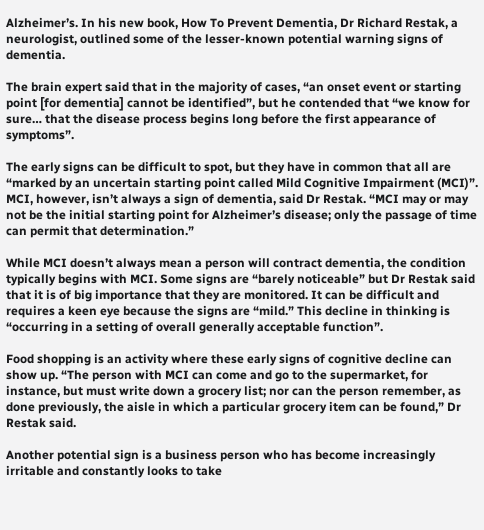Alzheimer’s. In his new book, How To Prevent Dementia, Dr Richard Restak, a neurologist, outlined some of the lesser-known potential warning signs of dementia.

The brain expert said that in the majority of cases, “an onset event or starting point [for dementia] cannot be identified”, but he contended that “we know for sure… that the disease process begins long before the first appearance of symptoms”.

The early signs can be difficult to spot, but they have in common that all are “marked by an uncertain starting point called Mild Cognitive Impairment (MCI)”. MCI, however, isn’t always a sign of dementia, said Dr Restak. “MCI may or may not be the initial starting point for Alzheimer’s disease; only the passage of time can permit that determination.”

While MCI doesn’t always mean a person will contract dementia, the condition typically begins with MCI. Some signs are “barely noticeable” but Dr Restak said that it is of big importance that they are monitored. It can be difficult and requires a keen eye because the signs are “mild.” This decline in thinking is “occurring in a setting of overall generally acceptable function”.

Food shopping is an activity where these early signs of cognitive decline can show up. “The person with MCI can come and go to the supermarket, for instance, but must write down a grocery list; nor can the person remember, as done previously, the aisle in which a particular grocery item can be found,” Dr Restak said.

Another potential sign is a business person who has become increasingly irritable and constantly looks to take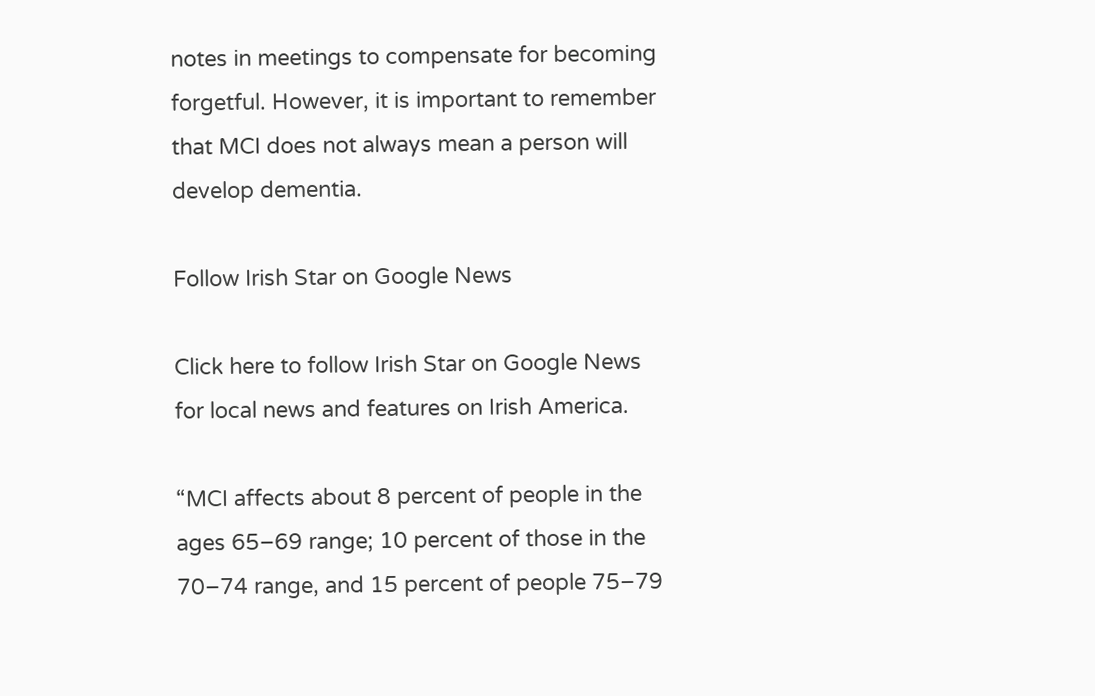notes in meetings to compensate for becoming forgetful. However, it is important to remember that MCI does not always mean a person will develop dementia.

Follow Irish Star on Google News

Click here to follow Irish Star on Google News for local news and features on Irish America.

“MCI affects about 8 percent of people in the ages 65–69 range; 10 percent of those in the 70–74 range, and 15 percent of people 75–79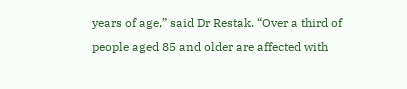years of age,” said Dr Restak. “Over a third of people aged 85 and older are affected with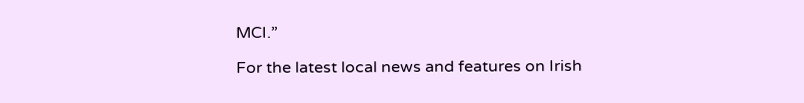MCI.”

For the latest local news and features on Irish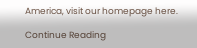America, visit our homepage here.

Continue Reading